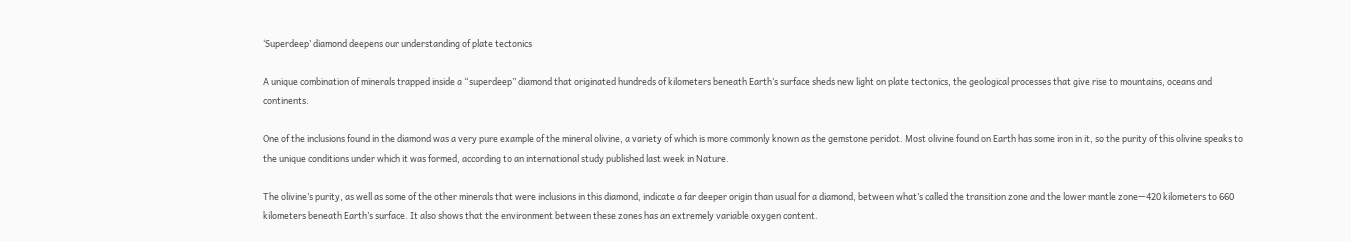‘Superdeep’ diamond deepens our understanding of plate tectonics

A unique combination of minerals trapped inside a “superdeep” diamond that originated hundreds of kilometers beneath Earth’s surface sheds new light on plate tectonics, the geological processes that give rise to mountains, oceans and continents.

One of the inclusions found in the diamond was a very pure example of the mineral olivine, a variety of which is more commonly known as the gemstone peridot. Most olivine found on Earth has some iron in it, so the purity of this olivine speaks to the unique conditions under which it was formed, according to an international study published last week in Nature.

The olivine’s purity, as well as some of the other minerals that were inclusions in this diamond, indicate a far deeper origin than usual for a diamond, between what’s called the transition zone and the lower mantle zone—420 kilometers to 660 kilometers beneath Earth’s surface. It also shows that the environment between these zones has an extremely variable oxygen content.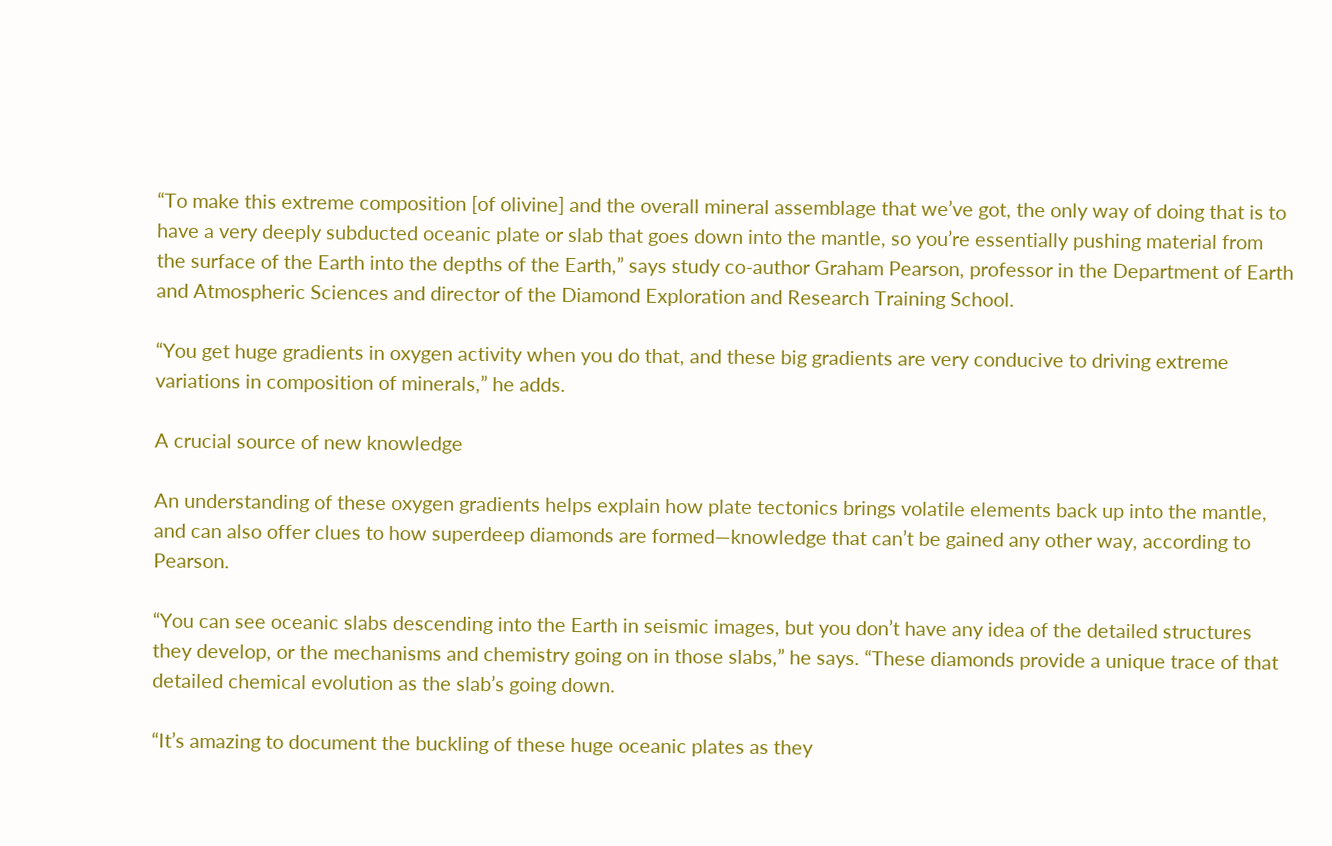“To make this extreme composition [of olivine] and the overall mineral assemblage that we’ve got, the only way of doing that is to have a very deeply subducted oceanic plate or slab that goes down into the mantle, so you’re essentially pushing material from the surface of the Earth into the depths of the Earth,” says study co-author Graham Pearson, professor in the Department of Earth and Atmospheric Sciences and director of the Diamond Exploration and Research Training School.

“You get huge gradients in oxygen activity when you do that, and these big gradients are very conducive to driving extreme variations in composition of minerals,” he adds.

A crucial source of new knowledge

An understanding of these oxygen gradients helps explain how plate tectonics brings volatile elements back up into the mantle, and can also offer clues to how superdeep diamonds are formed—knowledge that can’t be gained any other way, according to Pearson.

“You can see oceanic slabs descending into the Earth in seismic images, but you don’t have any idea of the detailed structures they develop, or the mechanisms and chemistry going on in those slabs,” he says. “These diamonds provide a unique trace of that detailed chemical evolution as the slab’s going down.

“It’s amazing to document the buckling of these huge oceanic plates as they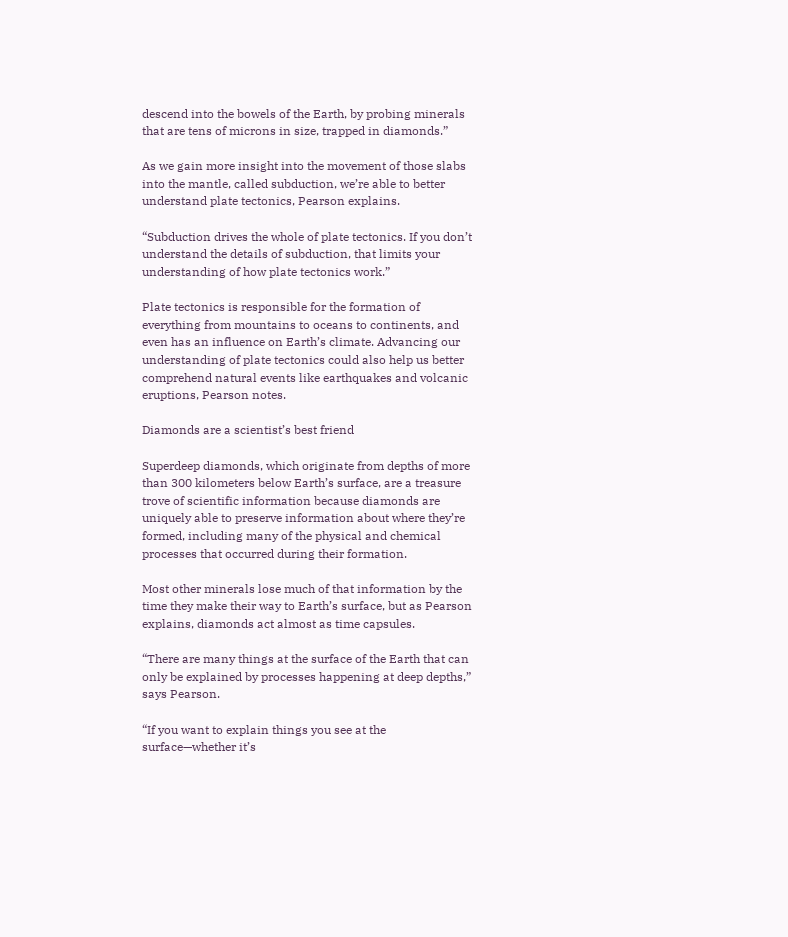descend into the bowels of the Earth, by probing minerals that are tens of microns in size, trapped in diamonds.”

As we gain more insight into the movement of those slabs into the mantle, called subduction, we’re able to better understand plate tectonics, Pearson explains.

“Subduction drives the whole of plate tectonics. If you don’t understand the details of subduction, that limits your understanding of how plate tectonics work.”

Plate tectonics is responsible for the formation of everything from mountains to oceans to continents, and even has an influence on Earth’s climate. Advancing our understanding of plate tectonics could also help us better comprehend natural events like earthquakes and volcanic eruptions, Pearson notes.

Diamonds are a scientist’s best friend

Superdeep diamonds, which originate from depths of more than 300 kilometers below Earth’s surface, are a treasure trove of scientific information because diamonds are uniquely able to preserve information about where they’re formed, including many of the physical and chemical processes that occurred during their formation.

Most other minerals lose much of that information by the time they make their way to Earth’s surface, but as Pearson explains, diamonds act almost as time capsules.

“There are many things at the surface of the Earth that can only be explained by processes happening at deep depths,” says Pearson.

“If you want to explain things you see at the surface—whether it’s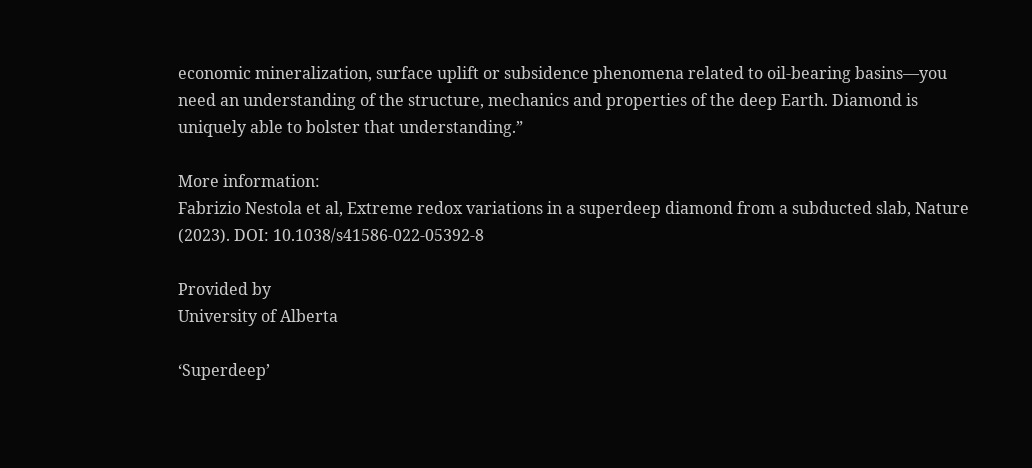economic mineralization, surface uplift or subsidence phenomena related to oil-bearing basins—you need an understanding of the structure, mechanics and properties of the deep Earth. Diamond is uniquely able to bolster that understanding.”

More information:
Fabrizio Nestola et al, Extreme redox variations in a superdeep diamond from a subducted slab, Nature (2023). DOI: 10.1038/s41586-022-05392-8

Provided by
University of Alberta

‘Superdeep’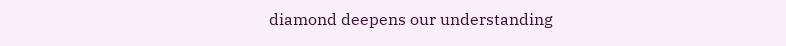diamond deepens our understanding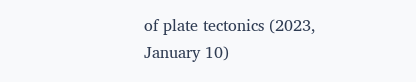of plate tectonics (2023, January 10)